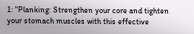1: "Planking: Strengthen your core and tighten your stomach muscles with this effective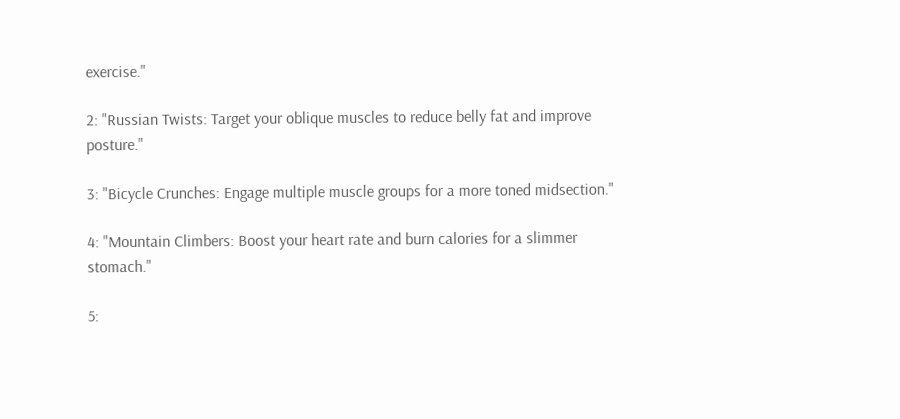exercise."

2: "Russian Twists: Target your oblique muscles to reduce belly fat and improve posture."

3: "Bicycle Crunches: Engage multiple muscle groups for a more toned midsection."

4: "Mountain Climbers: Boost your heart rate and burn calories for a slimmer stomach."

5: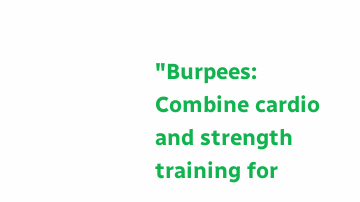"Burpees: Combine cardio and strength training for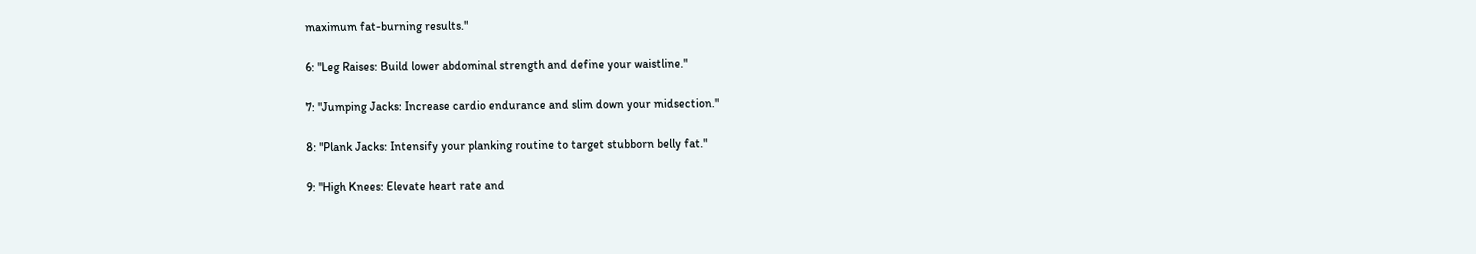maximum fat-burning results."

6: "Leg Raises: Build lower abdominal strength and define your waistline."

7: "Jumping Jacks: Increase cardio endurance and slim down your midsection."

8: "Plank Jacks: Intensify your planking routine to target stubborn belly fat."

9: "High Knees: Elevate heart rate and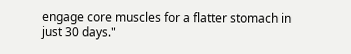engage core muscles for a flatter stomach in just 30 days."